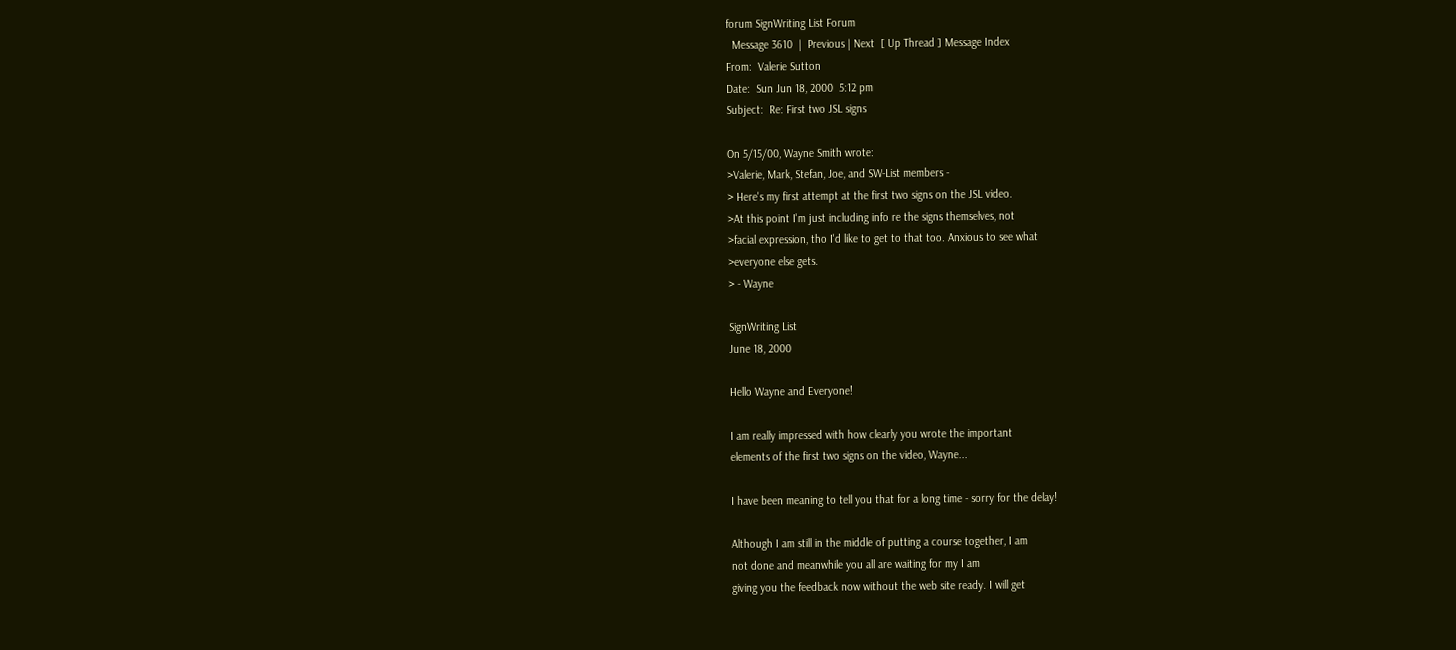forum SignWriting List Forum
  Message 3610  |  Previous | Next  [ Up Thread ] Message Index
From:  Valerie Sutton
Date:  Sun Jun 18, 2000  5:12 pm
Subject:  Re: First two JSL signs

On 5/15/00, Wayne Smith wrote:
>Valerie, Mark, Stefan, Joe, and SW-List members -
> Here's my first attempt at the first two signs on the JSL video.
>At this point I'm just including info re the signs themselves, not
>facial expression, tho I'd like to get to that too. Anxious to see what
>everyone else gets.
> - Wayne

SignWriting List
June 18, 2000

Hello Wayne and Everyone!

I am really impressed with how clearly you wrote the important
elements of the first two signs on the video, Wayne...

I have been meaning to tell you that for a long time - sorry for the delay!

Although I am still in the middle of putting a course together, I am
not done and meanwhile you all are waiting for my I am
giving you the feedback now without the web site ready. I will get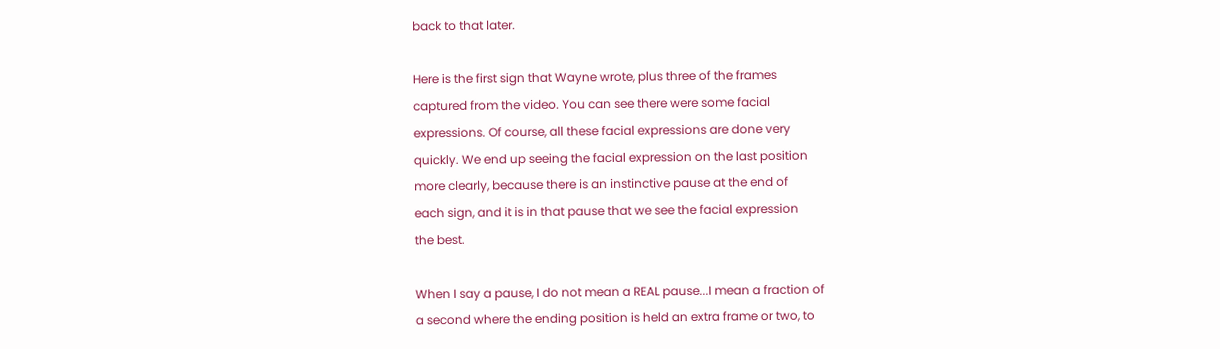back to that later.

Here is the first sign that Wayne wrote, plus three of the frames
captured from the video. You can see there were some facial
expressions. Of course, all these facial expressions are done very
quickly. We end up seeing the facial expression on the last position
more clearly, because there is an instinctive pause at the end of
each sign, and it is in that pause that we see the facial expression
the best.

When I say a pause, I do not mean a REAL pause...I mean a fraction of
a second where the ending position is held an extra frame or two, to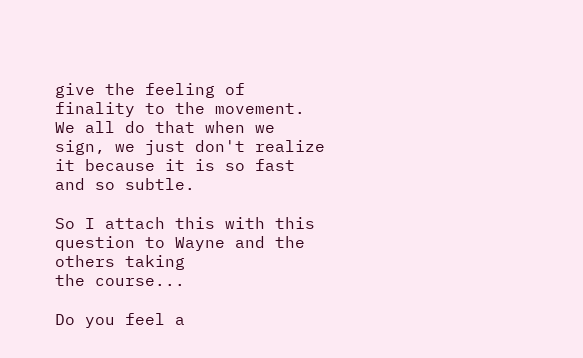give the feeling of finality to the movement. We all do that when we
sign, we just don't realize it because it is so fast and so subtle.

So I attach this with this question to Wayne and the others taking
the course...

Do you feel a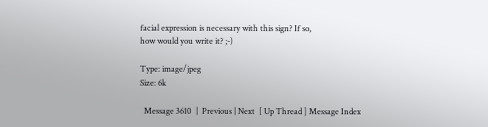facial expression is necessary with this sign? If so,
how would you write it? ;-)

Type: image/jpeg
Size: 6k

  Message 3610  |  Previous | Next  [ Up Thread ] Message Index